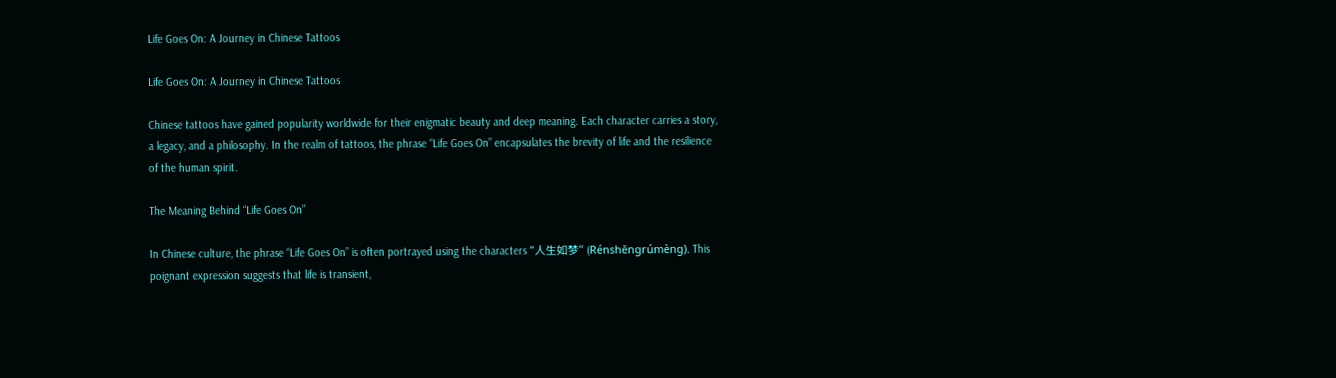Life Goes On: A Journey in Chinese Tattoos

Life Goes On: A Journey in Chinese Tattoos

Chinese tattoos have gained popularity worldwide for their enigmatic beauty and deep meaning. Each character carries a story, a legacy, and a philosophy. In the realm of tattoos, the phrase “Life Goes On” encapsulates the brevity of life and the resilience of the human spirit.

The Meaning Behind “Life Goes On”

In Chinese culture, the phrase “Life Goes On” is often portrayed using the characters “人生如梦” (Rénshēngrúmèng). This poignant expression suggests that life is transient,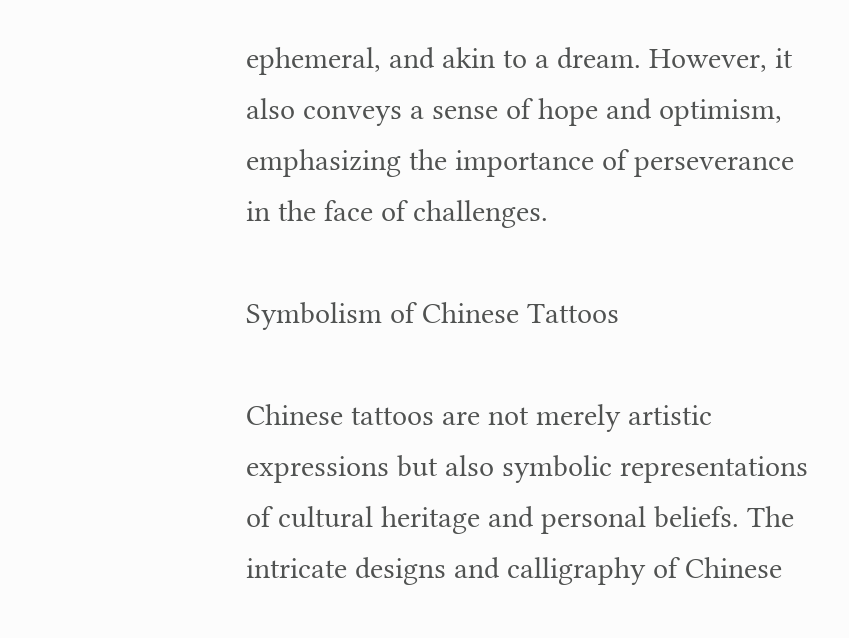ephemeral, and akin to a dream. However, it also conveys a sense of hope and optimism, emphasizing the importance of perseverance in the face of challenges.

Symbolism of Chinese Tattoos

Chinese tattoos are not merely artistic expressions but also symbolic representations of cultural heritage and personal beliefs. The intricate designs and calligraphy of Chinese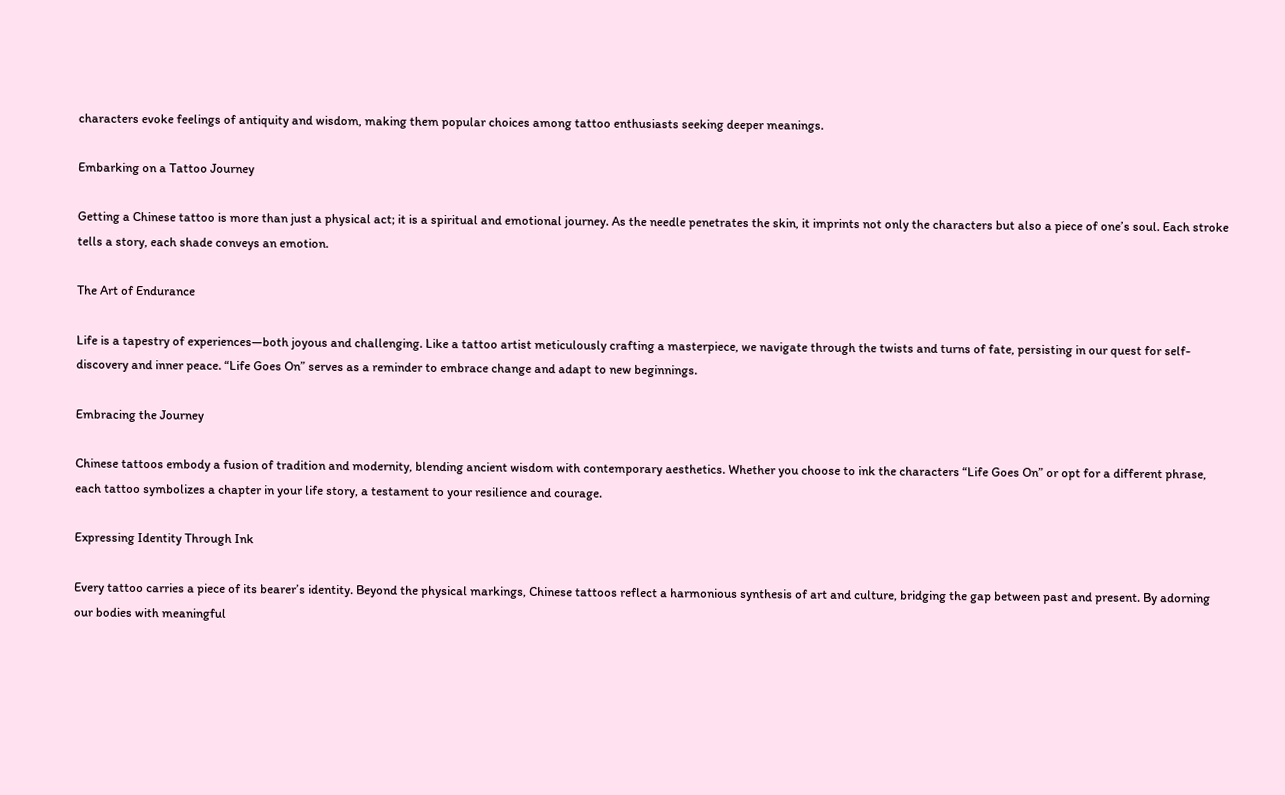characters evoke feelings of antiquity and wisdom, making them popular choices among tattoo enthusiasts seeking deeper meanings.

Embarking on a Tattoo Journey

Getting a Chinese tattoo is more than just a physical act; it is a spiritual and emotional journey. As the needle penetrates the skin, it imprints not only the characters but also a piece of one’s soul. Each stroke tells a story, each shade conveys an emotion.

The Art of Endurance

Life is a tapestry of experiences—both joyous and challenging. Like a tattoo artist meticulously crafting a masterpiece, we navigate through the twists and turns of fate, persisting in our quest for self-discovery and inner peace. “Life Goes On” serves as a reminder to embrace change and adapt to new beginnings.

Embracing the Journey

Chinese tattoos embody a fusion of tradition and modernity, blending ancient wisdom with contemporary aesthetics. Whether you choose to ink the characters “Life Goes On” or opt for a different phrase, each tattoo symbolizes a chapter in your life story, a testament to your resilience and courage.

Expressing Identity Through Ink

Every tattoo carries a piece of its bearer’s identity. Beyond the physical markings, Chinese tattoos reflect a harmonious synthesis of art and culture, bridging the gap between past and present. By adorning our bodies with meaningful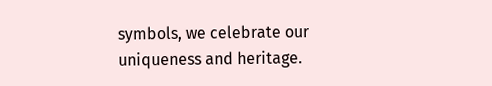symbols, we celebrate our uniqueness and heritage.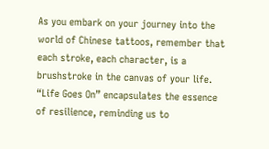As you embark on your journey into the world of Chinese tattoos, remember that each stroke, each character, is a brushstroke in the canvas of your life. “Life Goes On” encapsulates the essence of resilience, reminding us to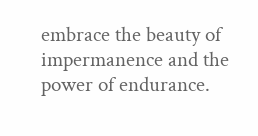embrace the beauty of impermanence and the power of endurance.